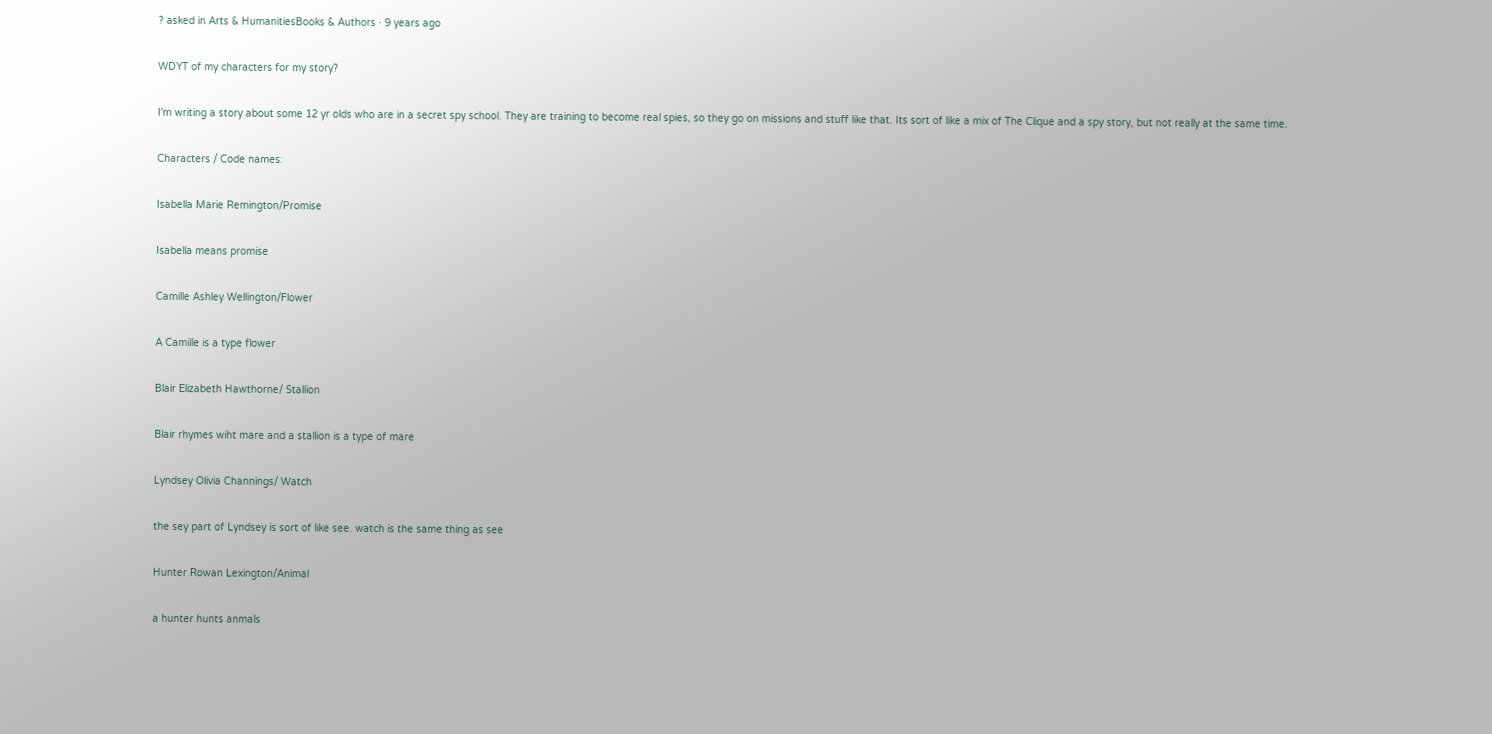? asked in Arts & HumanitiesBooks & Authors · 9 years ago

WDYT of my characters for my story?

I'm writing a story about some 12 yr olds who are in a secret spy school. They are training to become real spies, so they go on missions and stuff like that. Its sort of like a mix of The Clique and a spy story, but not really at the same time.

Characters / Code names:

Isabella Marie Remington/Promise

Isabella means promise

Camille Ashley Wellington/Flower

A Camille is a type flower

Blair Elizabeth Hawthorne/ Stallion

Blair rhymes wiht mare and a stallion is a type of mare

Lyndsey Olivia Channings/ Watch

the sey part of Lyndsey is sort of like see. watch is the same thing as see

Hunter Rowan Lexington/Animal

a hunter hunts anmals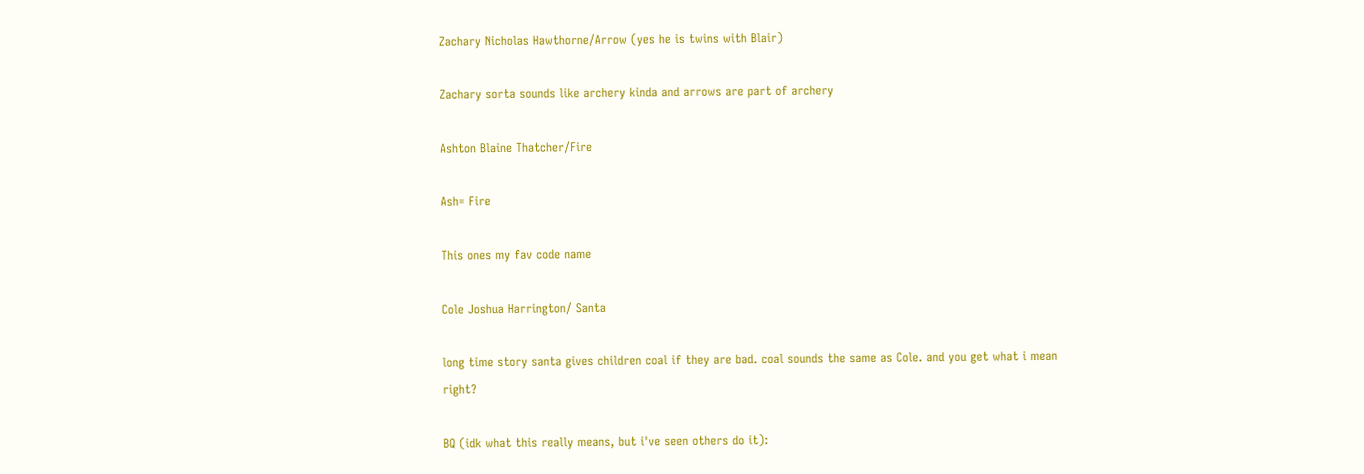Zachary Nicholas Hawthorne/Arrow (yes he is twins with Blair)

Zachary sorta sounds like archery kinda and arrows are part of archery

Ashton Blaine Thatcher/Fire

Ash= Fire

This ones my fav code name

Cole Joshua Harrington/ Santa

long time story santa gives children coal if they are bad. coal sounds the same as Cole. and you get what i mean right?

BQ (idk what this really means, but i've seen others do it):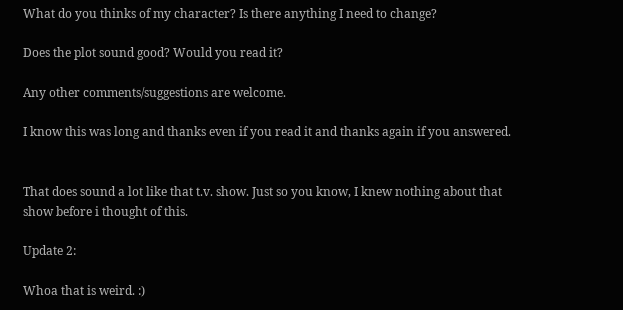What do you thinks of my character? Is there anything I need to change?

Does the plot sound good? Would you read it?

Any other comments/suggestions are welcome.

I know this was long and thanks even if you read it and thanks again if you answered.


That does sound a lot like that t.v. show. Just so you know, I knew nothing about that show before i thought of this.

Update 2:

Whoa that is weird. :)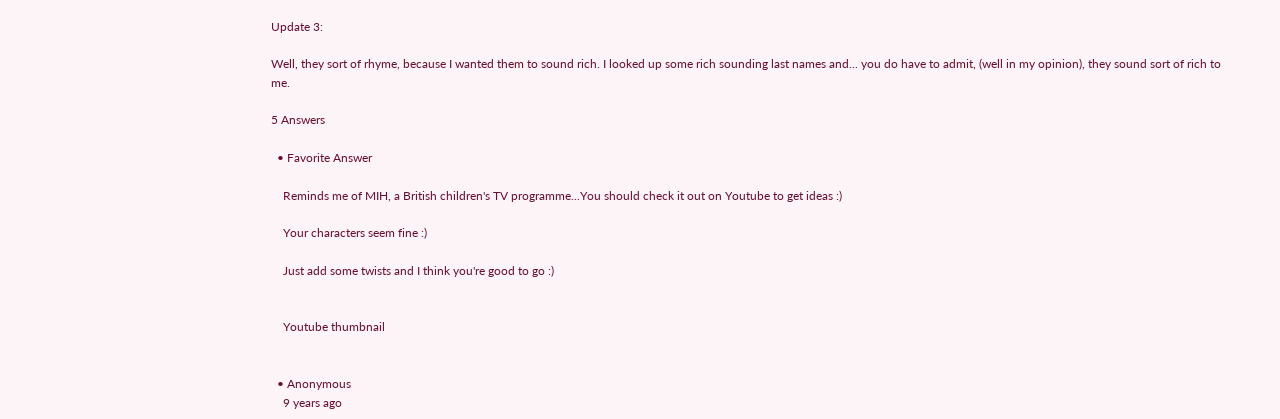Update 3:

Well, they sort of rhyme, because I wanted them to sound rich. I looked up some rich sounding last names and... you do have to admit, (well in my opinion), they sound sort of rich to me.

5 Answers

  • Favorite Answer

    Reminds me of MIH, a British children's TV programme...You should check it out on Youtube to get ideas :)

    Your characters seem fine :)

    Just add some twists and I think you're good to go :)


    Youtube thumbnail


  • Anonymous
    9 years ago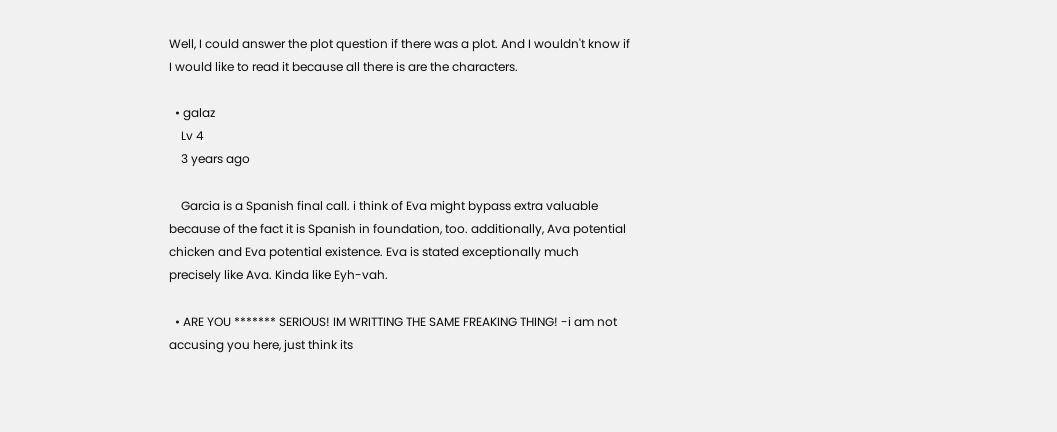Well, I could answer the plot question if there was a plot. And I wouldn't know if I would like to read it because all there is are the characters.

  • galaz
    Lv 4
    3 years ago

    Garcia is a Spanish final call. i think of Eva might bypass extra valuable because of the fact it is Spanish in foundation, too. additionally, Ava potential chicken and Eva potential existence. Eva is stated exceptionally much precisely like Ava. Kinda like Eyh-vah.

  • ARE YOU ******* SERIOUS! IM WRITTING THE SAME FREAKING THING! -i am not accusing you here, just think its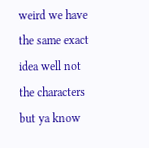weird we have the same exact idea well not the characters but ya know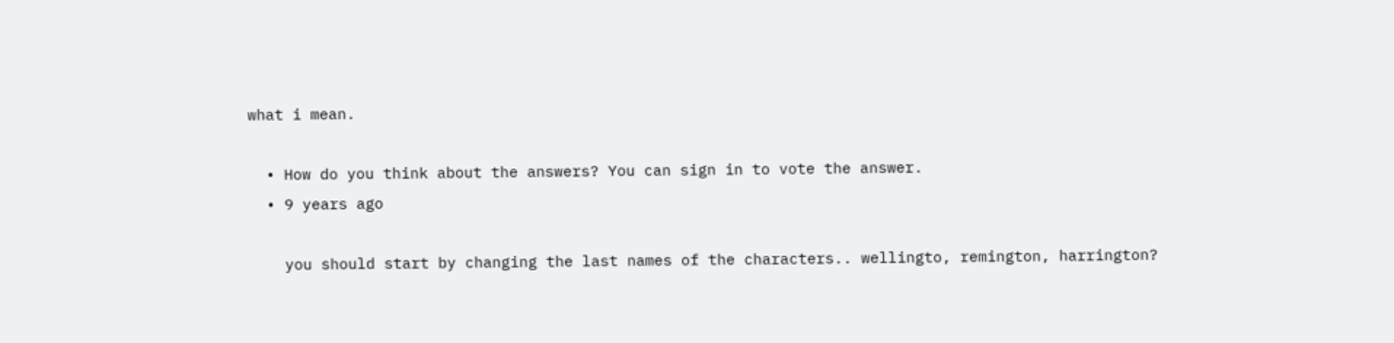what i mean.

  • How do you think about the answers? You can sign in to vote the answer.
  • 9 years ago

    you should start by changing the last names of the characters.. wellingto, remington, harrington?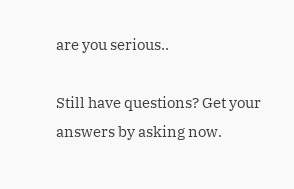are you serious..

Still have questions? Get your answers by asking now.